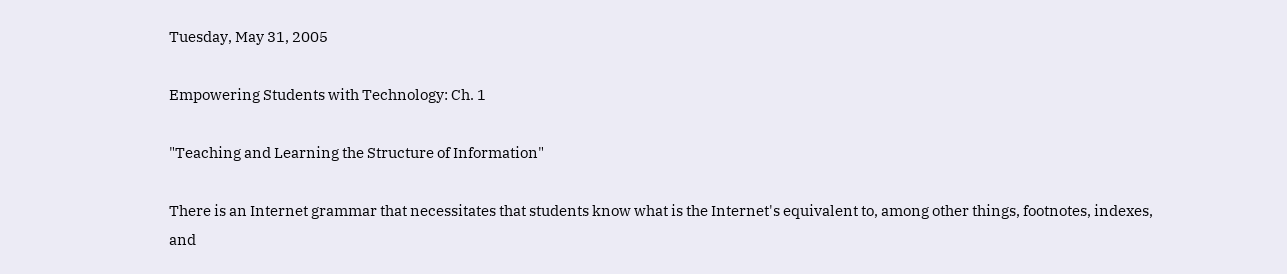Tuesday, May 31, 2005

Empowering Students with Technology: Ch. 1

"Teaching and Learning the Structure of Information"

There is an Internet grammar that necessitates that students know what is the Internet's equivalent to, among other things, footnotes, indexes, and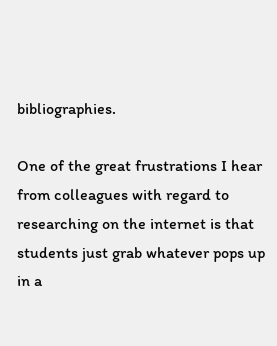bibliographies.

One of the great frustrations I hear from colleagues with regard to researching on the internet is that students just grab whatever pops up in a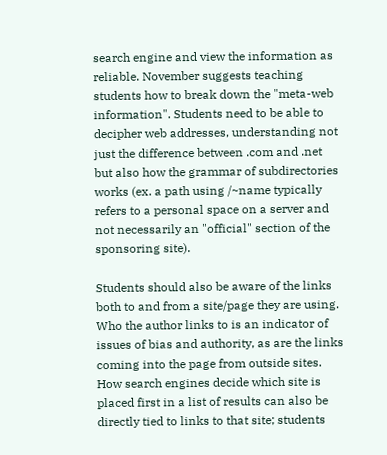search engine and view the information as reliable. November suggests teaching students how to break down the "meta-web information". Students need to be able to decipher web addresses, understanding not just the difference between .com and .net but also how the grammar of subdirectories works (ex. a path using /~name typically refers to a personal space on a server and not necessarily an "official" section of the sponsoring site).

Students should also be aware of the links both to and from a site/page they are using. Who the author links to is an indicator of issues of bias and authority, as are the links coming into the page from outside sites. How search engines decide which site is placed first in a list of results can also be directly tied to links to that site; students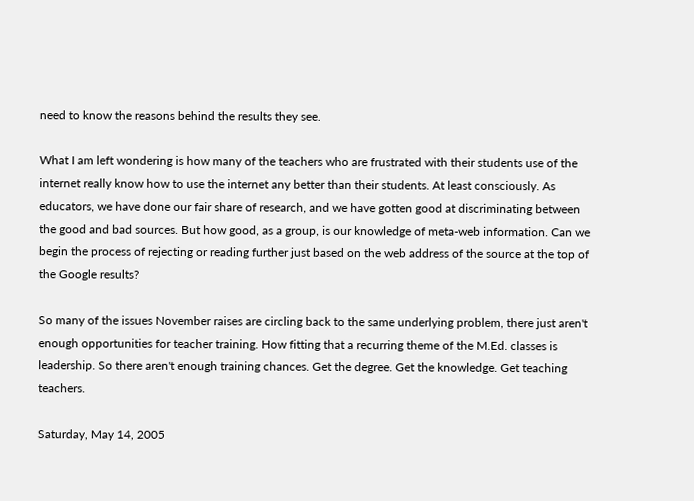need to know the reasons behind the results they see.

What I am left wondering is how many of the teachers who are frustrated with their students use of the internet really know how to use the internet any better than their students. At least consciously. As educators, we have done our fair share of research, and we have gotten good at discriminating between the good and bad sources. But how good, as a group, is our knowledge of meta-web information. Can we begin the process of rejecting or reading further just based on the web address of the source at the top of the Google results?

So many of the issues November raises are circling back to the same underlying problem, there just aren't enough opportunities for teacher training. How fitting that a recurring theme of the M.Ed. classes is leadership. So there aren't enough training chances. Get the degree. Get the knowledge. Get teaching teachers.

Saturday, May 14, 2005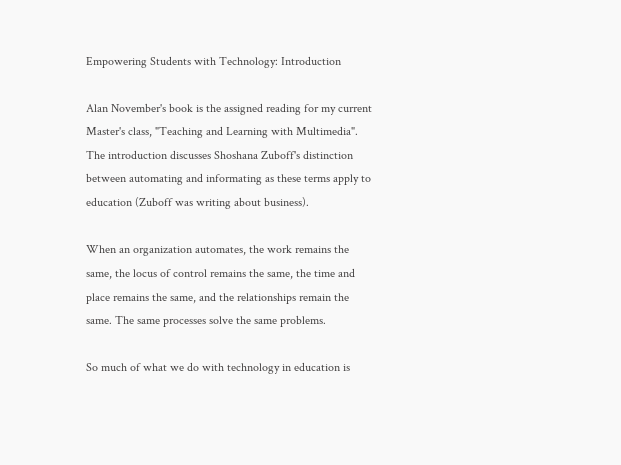Empowering Students with Technology: Introduction

Alan November's book is the assigned reading for my current Master's class, "Teaching and Learning with Multimedia". The introduction discusses Shoshana Zuboff's distinction between automating and informating as these terms apply to education (Zuboff was writing about business).

When an organization automates, the work remains the same, the locus of control remains the same, the time and place remains the same, and the relationships remain the same. The same processes solve the same problems.

So much of what we do with technology in education is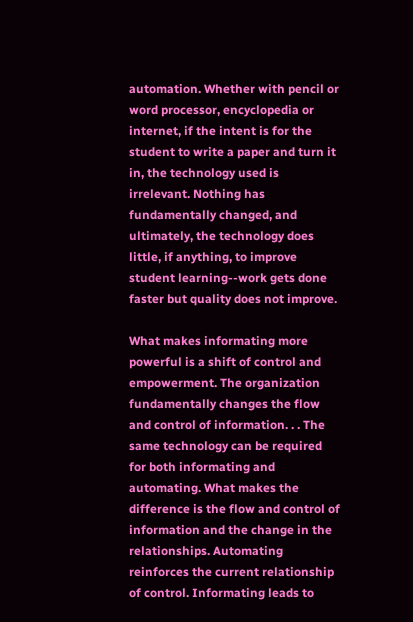automation. Whether with pencil or word processor, encyclopedia or internet, if the intent is for the student to write a paper and turn it in, the technology used is irrelevant. Nothing has fundamentally changed, and ultimately, the technology does little, if anything, to improve student learning--work gets done faster but quality does not improve.

What makes informating more powerful is a shift of control and empowerment. The organization fundamentally changes the flow and control of information. . . The same technology can be required for both informating and automating. What makes the difference is the flow and control of information and the change in the relationships. Automating reinforces the current relationship of control. Informating leads to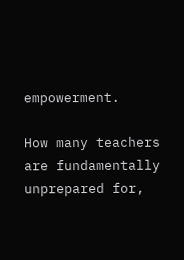empowerment.

How many teachers are fundamentally unprepared for,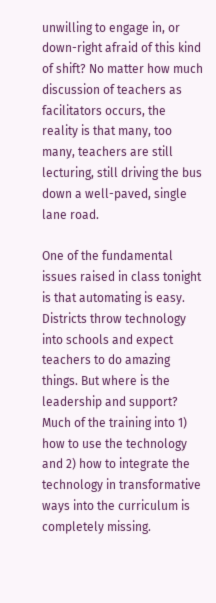unwilling to engage in, or down-right afraid of this kind of shift? No matter how much discussion of teachers as facilitators occurs, the reality is that many, too many, teachers are still lecturing, still driving the bus down a well-paved, single lane road.

One of the fundamental issues raised in class tonight is that automating is easy. Districts throw technology into schools and expect teachers to do amazing things. But where is the leadership and support? Much of the training into 1) how to use the technology and 2) how to integrate the technology in transformative ways into the curriculum is completely missing.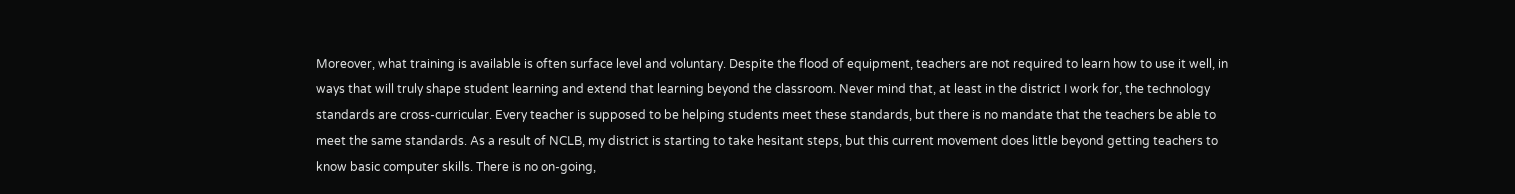Moreover, what training is available is often surface level and voluntary. Despite the flood of equipment, teachers are not required to learn how to use it well, in ways that will truly shape student learning and extend that learning beyond the classroom. Never mind that, at least in the district I work for, the technology standards are cross-curricular. Every teacher is supposed to be helping students meet these standards, but there is no mandate that the teachers be able to meet the same standards. As a result of NCLB, my district is starting to take hesitant steps, but this current movement does little beyond getting teachers to know basic computer skills. There is no on-going,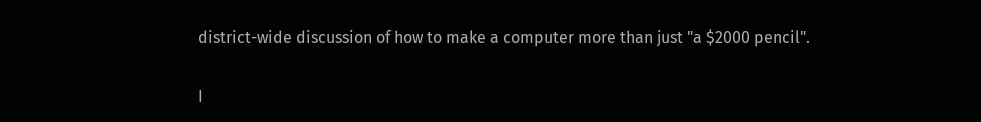district-wide discussion of how to make a computer more than just "a $2000 pencil".

I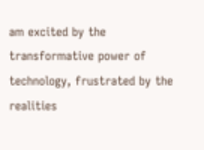am excited by the transformative power of technology, frustrated by the realities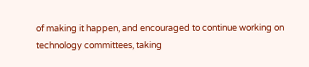of making it happen, and encouraged to continue working on technology committees, taking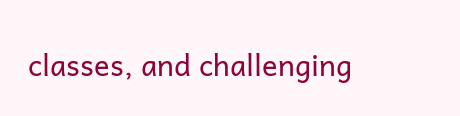classes, and challenging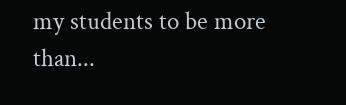my students to be more than...